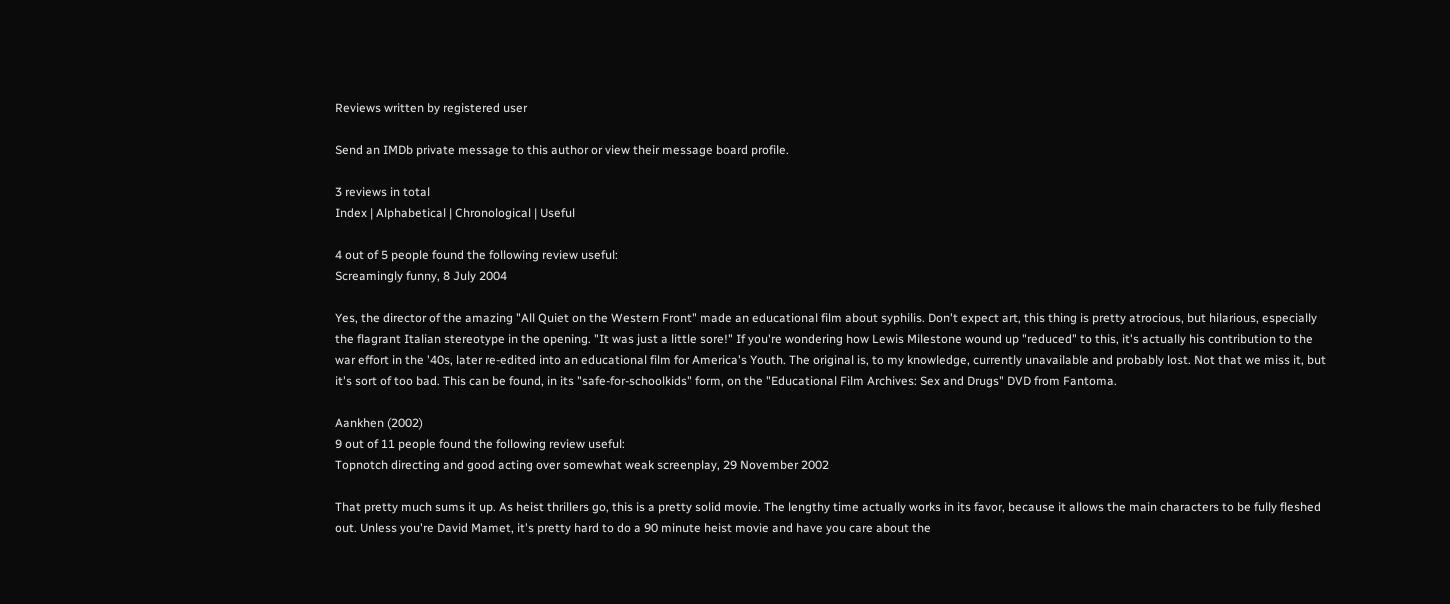Reviews written by registered user

Send an IMDb private message to this author or view their message board profile.

3 reviews in total
Index | Alphabetical | Chronological | Useful

4 out of 5 people found the following review useful:
Screamingly funny, 8 July 2004

Yes, the director of the amazing "All Quiet on the Western Front" made an educational film about syphilis. Don't expect art, this thing is pretty atrocious, but hilarious, especially the flagrant Italian stereotype in the opening. "It was just a little sore!" If you're wondering how Lewis Milestone wound up "reduced" to this, it's actually his contribution to the war effort in the '40s, later re-edited into an educational film for America's Youth. The original is, to my knowledge, currently unavailable and probably lost. Not that we miss it, but it's sort of too bad. This can be found, in its "safe-for-schoolkids" form, on the "Educational Film Archives: Sex and Drugs" DVD from Fantoma.

Aankhen (2002)
9 out of 11 people found the following review useful:
Topnotch directing and good acting over somewhat weak screenplay, 29 November 2002

That pretty much sums it up. As heist thrillers go, this is a pretty solid movie. The lengthy time actually works in its favor, because it allows the main characters to be fully fleshed out. Unless you're David Mamet, it's pretty hard to do a 90 minute heist movie and have you care about the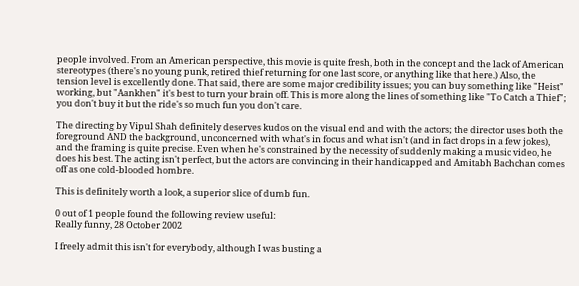people involved. From an American perspective, this movie is quite fresh, both in the concept and the lack of American stereotypes (there's no young punk, retired thief returning for one last score, or anything like that here.) Also, the tension level is excellently done. That said, there are some major credibility issues; you can buy something like "Heist" working, but "Aankhen" it's best to turn your brain off. This is more along the lines of something like "To Catch a Thief"; you don't buy it but the ride's so much fun you don't care.

The directing by Vipul Shah definitely deserves kudos on the visual end and with the actors; the director uses both the foreground AND the background, unconcerned with what's in focus and what isn't (and in fact drops in a few jokes), and the framing is quite precise. Even when he's constrained by the necessity of suddenly making a music video, he does his best. The acting isn't perfect, but the actors are convincing in their handicapped and Amitabh Bachchan comes off as one cold-blooded hombre.

This is definitely worth a look, a superior slice of dumb fun.

0 out of 1 people found the following review useful:
Really funny, 28 October 2002

I freely admit this isn't for everybody, although I was busting a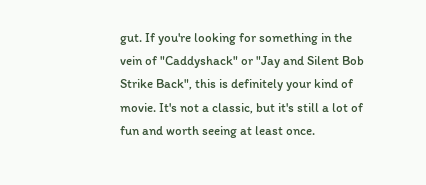gut. If you're looking for something in the vein of "Caddyshack" or "Jay and Silent Bob Strike Back", this is definitely your kind of movie. It's not a classic, but it's still a lot of fun and worth seeing at least once.